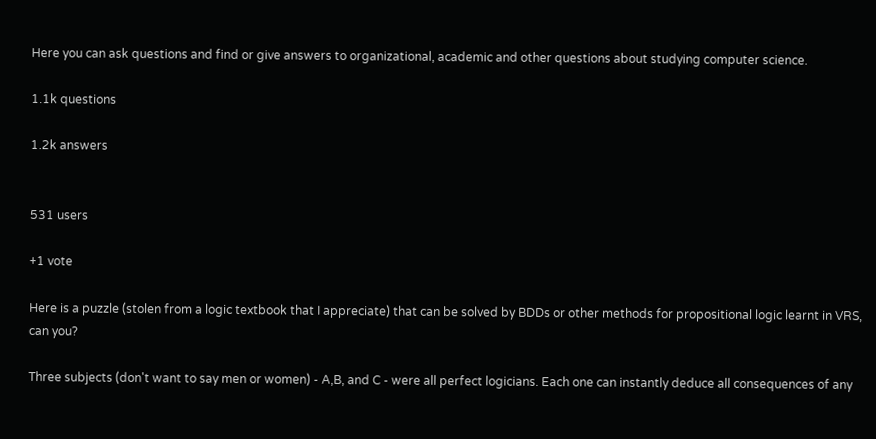Here you can ask questions and find or give answers to organizational, academic and other questions about studying computer science.

1.1k questions

1.2k answers


531 users

+1 vote

Here is a puzzle (stolen from a logic textbook that I appreciate) that can be solved by BDDs or other methods for propositional logic learnt in VRS, can you?

Three subjects (don't want to say men or women) - A,B, and C - were all perfect logicians. Each one can instantly deduce all consequences of any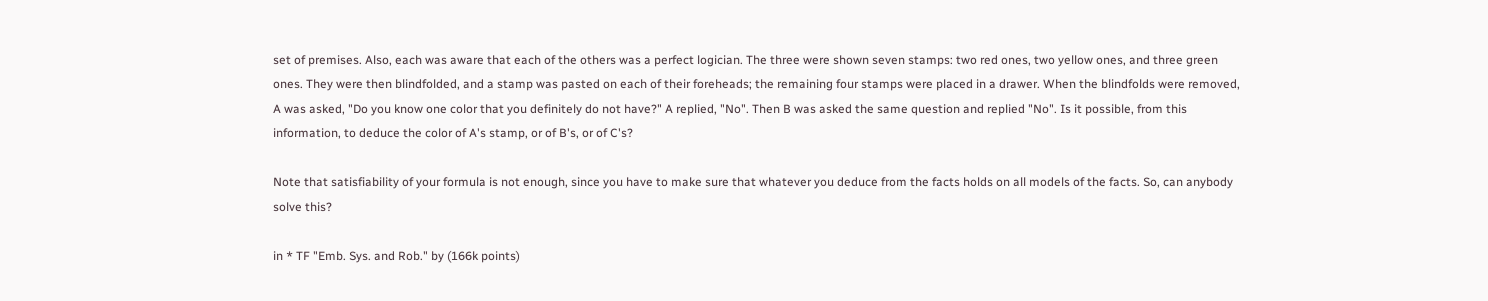set of premises. Also, each was aware that each of the others was a perfect logician. The three were shown seven stamps: two red ones, two yellow ones, and three green ones. They were then blindfolded, and a stamp was pasted on each of their foreheads; the remaining four stamps were placed in a drawer. When the blindfolds were removed, A was asked, "Do you know one color that you definitely do not have?" A replied, "No". Then B was asked the same question and replied "No". Is it possible, from this information, to deduce the color of A's stamp, or of B's, or of C's?

Note that satisfiability of your formula is not enough, since you have to make sure that whatever you deduce from the facts holds on all models of the facts. So, can anybody solve this?

in * TF "Emb. Sys. and Rob." by (166k points)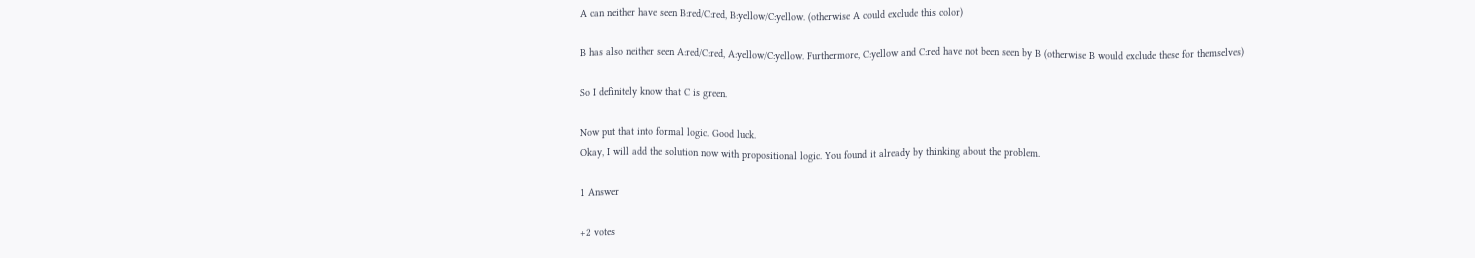A can neither have seen B:red/C:red, B:yellow/C:yellow. (otherwise A could exclude this color)

B has also neither seen A:red/C:red, A:yellow/C:yellow. Furthermore, C:yellow and C:red have not been seen by B (otherwise B would exclude these for themselves)

So I definitely know that C is green.

Now put that into formal logic. Good luck.
Okay, I will add the solution now with propositional logic. You found it already by thinking about the problem.

1 Answer

+2 votes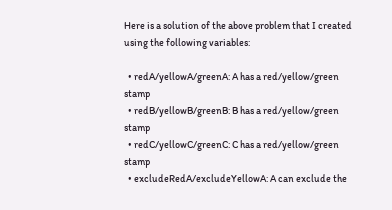Here is a solution of the above problem that I created using the following variables:

  • redA/yellowA/greenA: A has a red/yellow/green stamp
  • redB/yellowB/greenB: B has a red/yellow/green stamp
  • redC/yellowC/greenC: C has a red/yellow/green stamp
  • excludeRedA/excludeYellowA: A can exclude the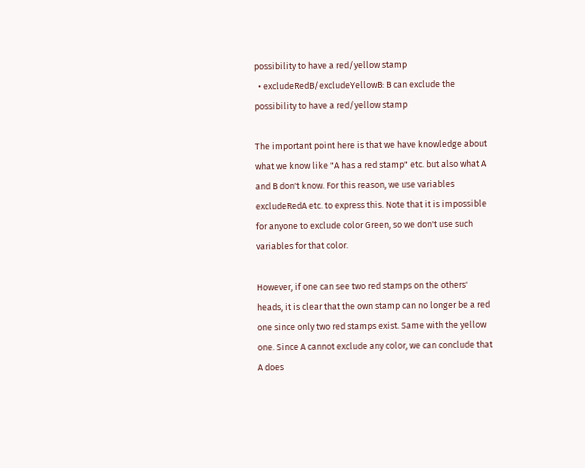possibility to have a red/yellow stamp
  • excludeRedB/excludeYellowB: B can exclude the possibility to have a red/yellow stamp

The important point here is that we have knowledge about what we know like "A has a red stamp" etc. but also what A and B don't know. For this reason, we use variables excludeRedA etc. to express this. Note that it is impossible for anyone to exclude color Green, so we don't use such variables for that color.

However, if one can see two red stamps on the others' heads, it is clear that the own stamp can no longer be a red one since only two red stamps exist. Same with the yellow one. Since A cannot exclude any color, we can conclude that A does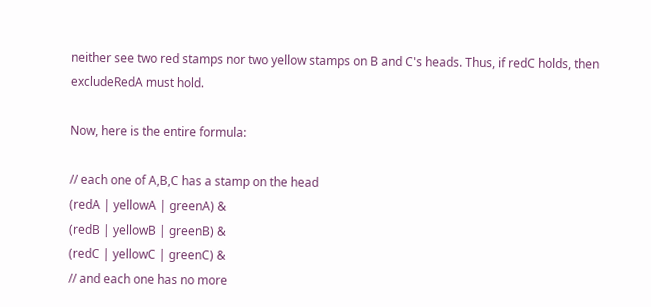neither see two red stamps nor two yellow stamps on B and C's heads. Thus, if redC holds, then excludeRedA must hold.

Now, here is the entire formula:

// each one of A,B,C has a stamp on the head
(redA | yellowA | greenA) &
(redB | yellowB | greenB) &
(redC | yellowC | greenC) &
// and each one has no more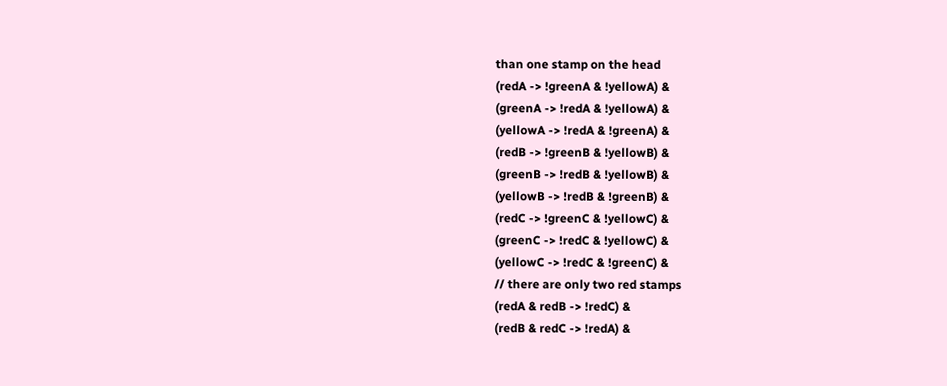than one stamp on the head
(redA -> !greenA & !yellowA) &
(greenA -> !redA & !yellowA) &
(yellowA -> !redA & !greenA) &
(redB -> !greenB & !yellowB) &
(greenB -> !redB & !yellowB) &
(yellowB -> !redB & !greenB) &
(redC -> !greenC & !yellowC) &
(greenC -> !redC & !yellowC) &
(yellowC -> !redC & !greenC) &
// there are only two red stamps
(redA & redB -> !redC) &
(redB & redC -> !redA) &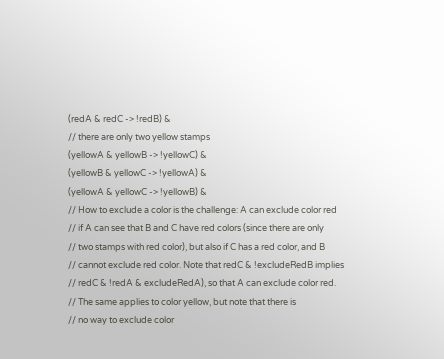(redA & redC -> !redB) &
// there are only two yellow stamps
(yellowA & yellowB -> !yellowC) &
(yellowB & yellowC -> !yellowA) &
(yellowA & yellowC -> !yellowB) &
// How to exclude a color is the challenge: A can exclude color red
// if A can see that B and C have red colors (since there are only
// two stamps with red color), but also if C has a red color, and B
// cannot exclude red color. Note that redC & !excludeRedB implies
// redC & !redA & excludeRedA), so that A can exclude color red.
// The same applies to color yellow, but note that there is
// no way to exclude color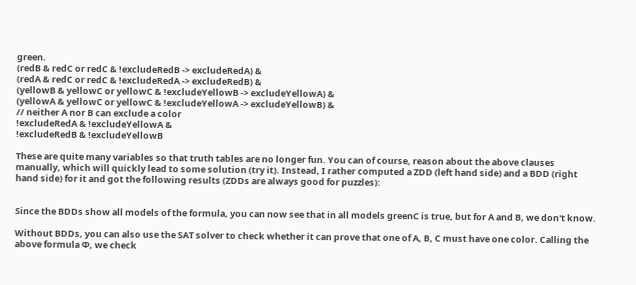green.
(redB & redC or redC & !excludeRedB -> excludeRedA) &
(redA & redC or redC & !excludeRedA -> excludeRedB) &
(yellowB & yellowC or yellowC & !excludeYellowB -> excludeYellowA) &
(yellowA & yellowC or yellowC & !excludeYellowA -> excludeYellowB) &
// neither A nor B can exclude a color
!excludeRedA & !excludeYellowA &
!excludeRedB & !excludeYellowB

These are quite many variables so that truth tables are no longer fun. You can of course, reason about the above clauses manually, which will quickly lead to some solution (try it). Instead, I rather computed a ZDD (left hand side) and a BDD (right hand side) for it and got the following results (ZDDs are always good for puzzles):


Since the BDDs show all models of the formula, you can now see that in all models greenC is true, but for A and B, we don't know.

Without BDDs, you can also use the SAT solver to check whether it can prove that one of A, B, C must have one color. Calling the above formula Φ, we check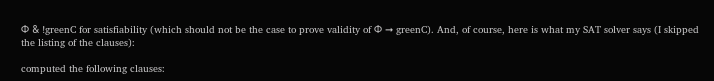Φ & !greenC for satisfiability (which should not be the case to prove validity of Φ ➞ greenC). And, of course, here is what my SAT solver says (I skipped the listing of the clauses):

computed the following clauses: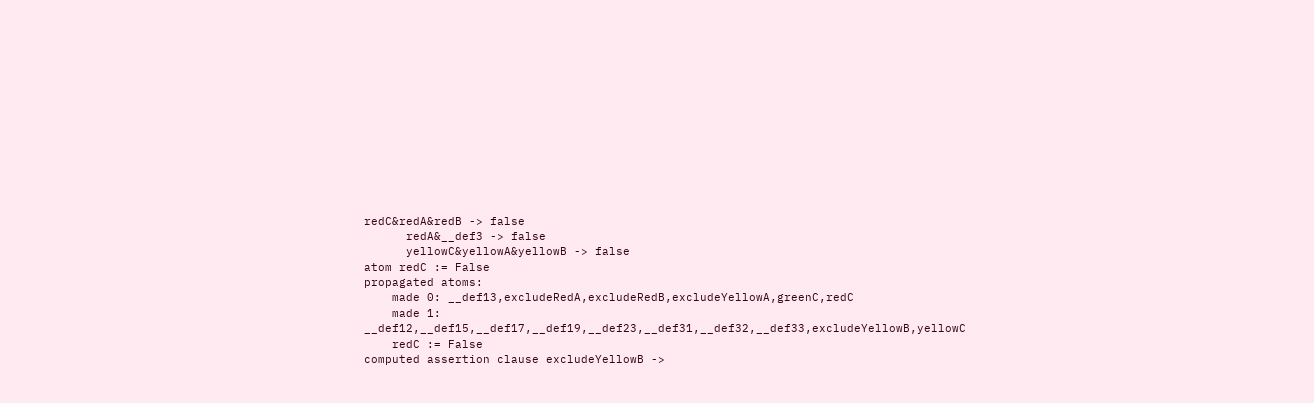redC&redA&redB -> false
      redA&__def3 -> false
      yellowC&yellowA&yellowB -> false
atom redC := False
propagated atoms:
    made 0: __def13,excludeRedA,excludeRedB,excludeYellowA,greenC,redC
    made 1: __def12,__def15,__def17,__def19,__def23,__def31,__def32,__def33,excludeYellowB,yellowC
    redC := False
computed assertion clause excludeYellowB ->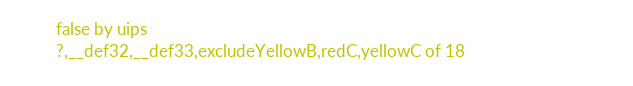false by uips ?,__def32,__def33,excludeYellowB,redC,yellowC of 18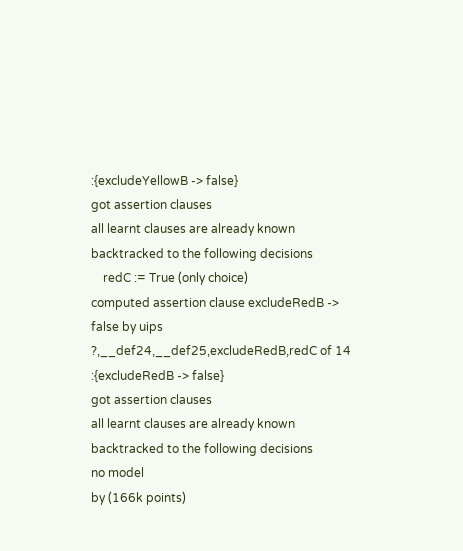:{excludeYellowB -> false}
got assertion clauses
all learnt clauses are already known
backtracked to the following decisions
    redC := True (only choice)
computed assertion clause excludeRedB -> false by uips ?,__def24,__def25,excludeRedB,redC of 14 :{excludeRedB -> false}
got assertion clauses
all learnt clauses are already known
backtracked to the following decisions
no model
by (166k points)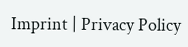Imprint | Privacy Policy